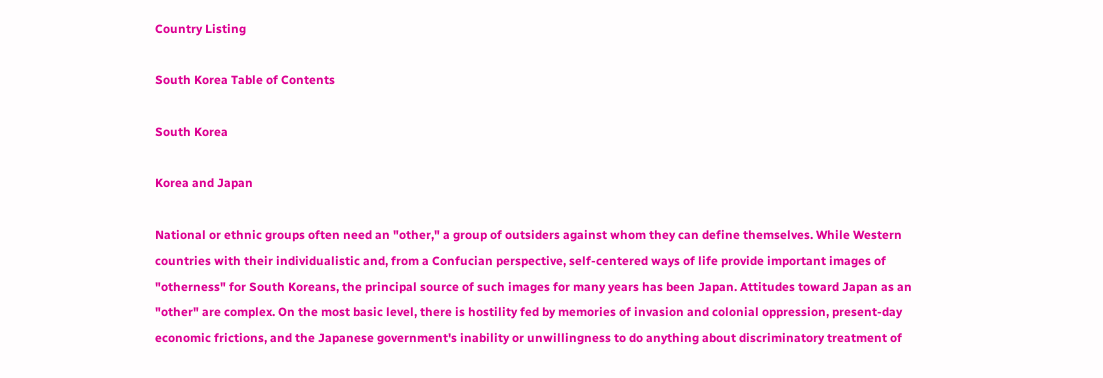Country Listing

South Korea Table of Contents

South Korea

Korea and Japan

National or ethnic groups often need an "other," a group of outsiders against whom they can define themselves. While Western countries with their individualistic and, from a Confucian perspective, self-centered ways of life provide important images of "otherness" for South Koreans, the principal source of such images for many years has been Japan. Attitudes toward Japan as an "other" are complex. On the most basic level, there is hostility fed by memories of invasion and colonial oppression, present-day economic frictions, and the Japanese government's inability or unwillingness to do anything about discriminatory treatment of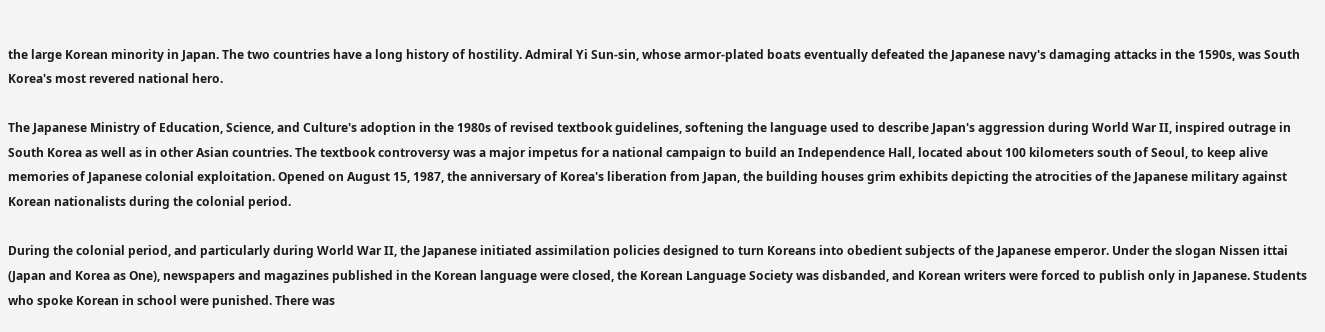the large Korean minority in Japan. The two countries have a long history of hostility. Admiral Yi Sun-sin, whose armor-plated boats eventually defeated the Japanese navy's damaging attacks in the 1590s, was South Korea's most revered national hero.

The Japanese Ministry of Education, Science, and Culture's adoption in the 1980s of revised textbook guidelines, softening the language used to describe Japan's aggression during World War II, inspired outrage in South Korea as well as in other Asian countries. The textbook controversy was a major impetus for a national campaign to build an Independence Hall, located about 100 kilometers south of Seoul, to keep alive memories of Japanese colonial exploitation. Opened on August 15, 1987, the anniversary of Korea's liberation from Japan, the building houses grim exhibits depicting the atrocities of the Japanese military against Korean nationalists during the colonial period.

During the colonial period, and particularly during World War II, the Japanese initiated assimilation policies designed to turn Koreans into obedient subjects of the Japanese emperor. Under the slogan Nissen ittai (Japan and Korea as One), newspapers and magazines published in the Korean language were closed, the Korean Language Society was disbanded, and Korean writers were forced to publish only in Japanese. Students who spoke Korean in school were punished. There was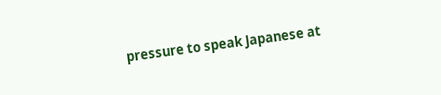pressure to speak Japanese at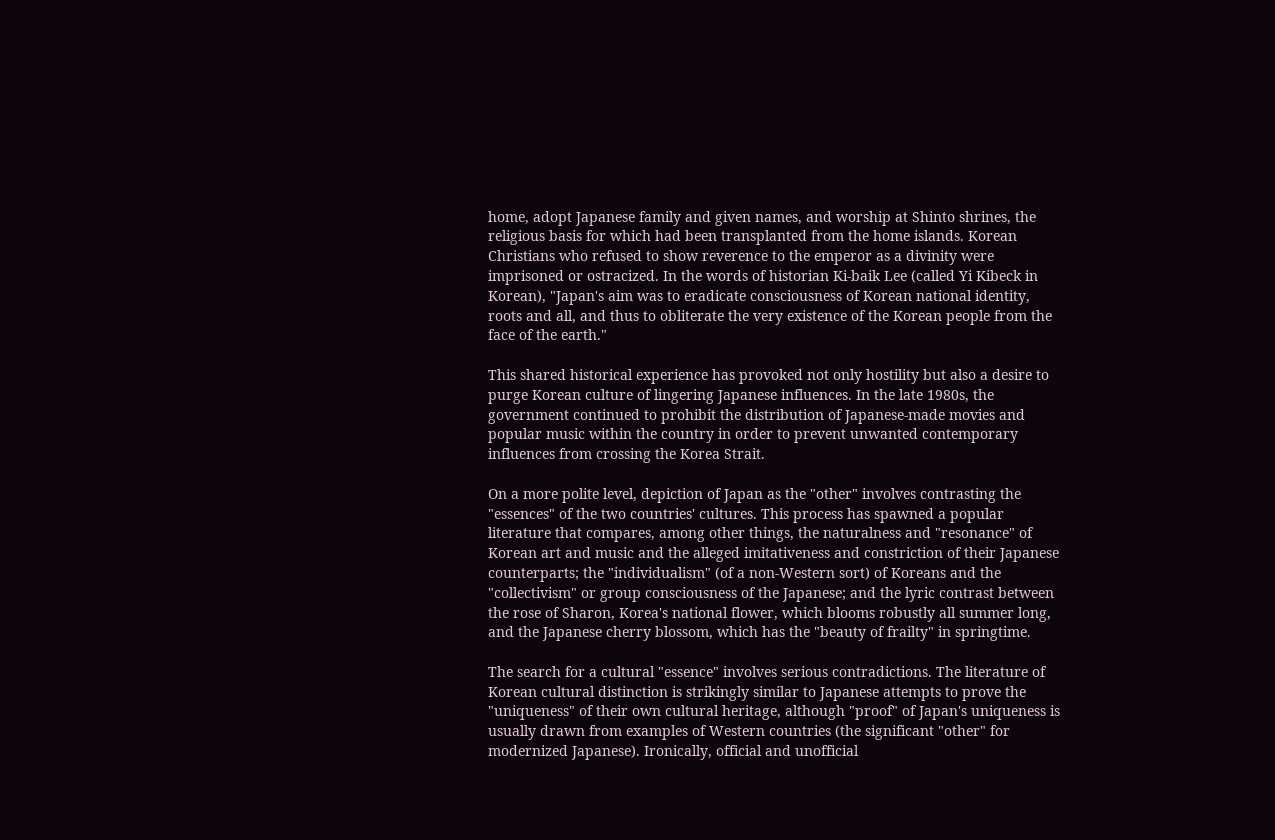home, adopt Japanese family and given names, and worship at Shinto shrines, the religious basis for which had been transplanted from the home islands. Korean Christians who refused to show reverence to the emperor as a divinity were imprisoned or ostracized. In the words of historian Ki-baik Lee (called Yi Kibeck in Korean), "Japan's aim was to eradicate consciousness of Korean national identity, roots and all, and thus to obliterate the very existence of the Korean people from the face of the earth."

This shared historical experience has provoked not only hostility but also a desire to purge Korean culture of lingering Japanese influences. In the late 1980s, the government continued to prohibit the distribution of Japanese-made movies and popular music within the country in order to prevent unwanted contemporary influences from crossing the Korea Strait.

On a more polite level, depiction of Japan as the "other" involves contrasting the "essences" of the two countries' cultures. This process has spawned a popular literature that compares, among other things, the naturalness and "resonance" of Korean art and music and the alleged imitativeness and constriction of their Japanese counterparts; the "individualism" (of a non-Western sort) of Koreans and the "collectivism" or group consciousness of the Japanese; and the lyric contrast between the rose of Sharon, Korea's national flower, which blooms robustly all summer long, and the Japanese cherry blossom, which has the "beauty of frailty" in springtime.

The search for a cultural "essence" involves serious contradictions. The literature of Korean cultural distinction is strikingly similar to Japanese attempts to prove the "uniqueness" of their own cultural heritage, although "proof" of Japan's uniqueness is usually drawn from examples of Western countries (the significant "other" for modernized Japanese). Ironically, official and unofficial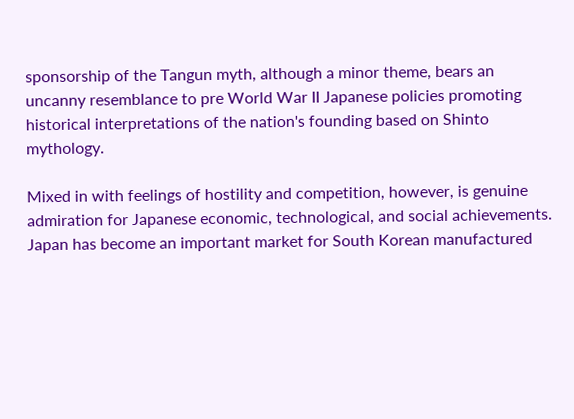sponsorship of the Tangun myth, although a minor theme, bears an uncanny resemblance to pre World War II Japanese policies promoting historical interpretations of the nation's founding based on Shinto mythology.

Mixed in with feelings of hostility and competition, however, is genuine admiration for Japanese economic, technological, and social achievements. Japan has become an important market for South Korean manufactured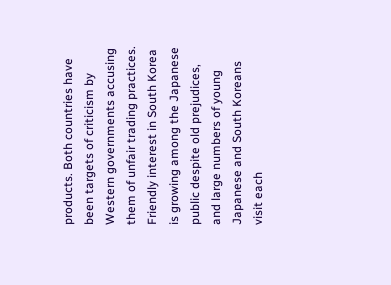products. Both countries have been targets of criticism by Western governments accusing them of unfair trading practices. Friendly interest in South Korea is growing among the Japanese public despite old prejudices, and large numbers of young Japanese and South Koreans visit each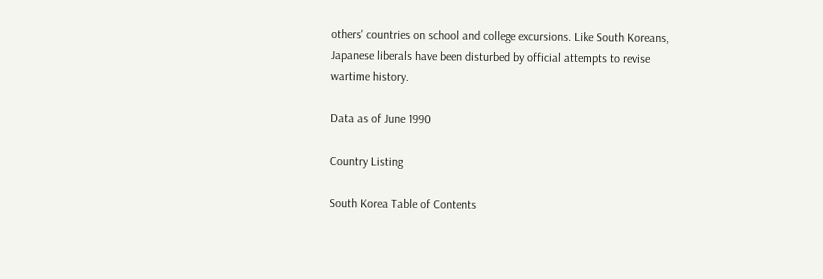others' countries on school and college excursions. Like South Koreans, Japanese liberals have been disturbed by official attempts to revise wartime history.

Data as of June 1990

Country Listing

South Korea Table of Contents